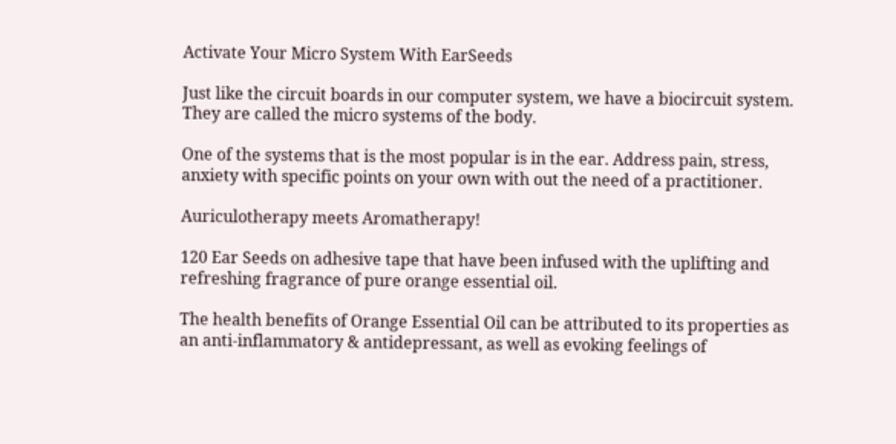Activate Your Micro System With EarSeeds

Just like the circuit boards in our computer system, we have a biocircuit system. They are called the micro systems of the body.

One of the systems that is the most popular is in the ear. Address pain, stress, anxiety with specific points on your own with out the need of a practitioner.

Auriculotherapy meets Aromatherapy!

120 Ear Seeds on adhesive tape that have been infused with the uplifting and refreshing fragrance of pure orange essential oil.

The health benefits of Orange Essential Oil can be attributed to its properties as an anti-inflammatory & antidepressant, as well as evoking feelings of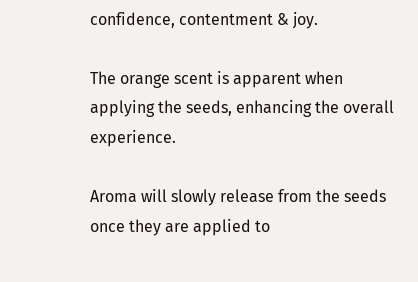confidence, contentment & joy.

The orange scent is apparent when applying the seeds, enhancing the overall experience.

Aroma will slowly release from the seeds once they are applied to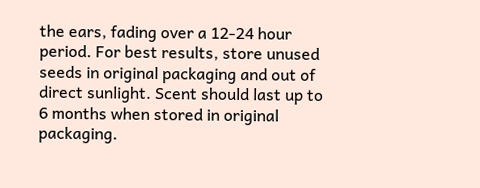the ears, fading over a 12-24 hour period. For best results, store unused seeds in original packaging and out of direct sunlight. Scent should last up to 6 months when stored in original packaging.